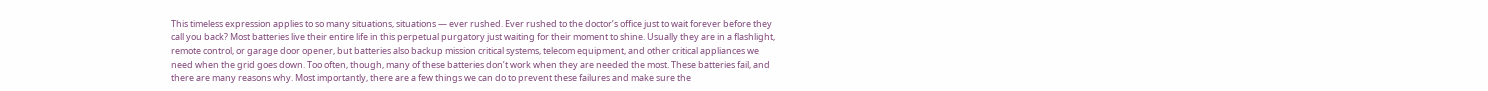This timeless expression applies to so many situations, situations — ever rushed. Ever rushed to the doctor’s office just to wait forever before they call you back? Most batteries live their entire life in this perpetual purgatory just waiting for their moment to shine. Usually they are in a flashlight, remote control, or garage door opener, but batteries also backup mission critical systems, telecom equipment, and other critical appliances we need when the grid goes down. Too often, though, many of these batteries don’t work when they are needed the most. These batteries fail, and there are many reasons why. Most importantly, there are a few things we can do to prevent these failures and make sure the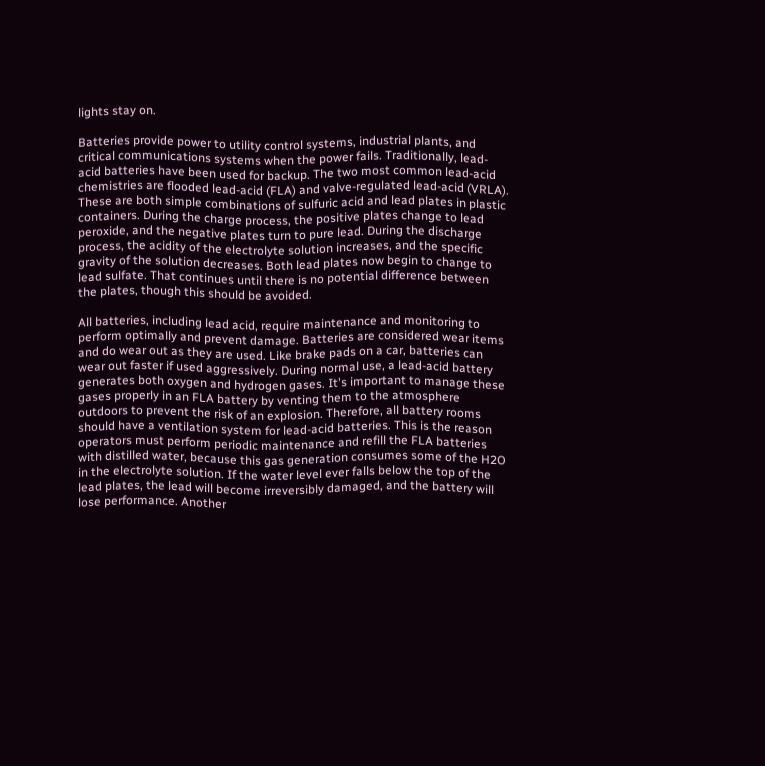lights stay on.

Batteries provide power to utility control systems, industrial plants, and critical communications systems when the power fails. Traditionally, lead-acid batteries have been used for backup. The two most common lead-acid chemistries are flooded lead-acid (FLA) and valve-regulated lead-acid (VRLA). These are both simple combinations of sulfuric acid and lead plates in plastic containers. During the charge process, the positive plates change to lead peroxide, and the negative plates turn to pure lead. During the discharge process, the acidity of the electrolyte solution increases, and the specific gravity of the solution decreases. Both lead plates now begin to change to lead sulfate. That continues until there is no potential difference between the plates, though this should be avoided.

All batteries, including lead acid, require maintenance and monitoring to perform optimally and prevent damage. Batteries are considered wear items and do wear out as they are used. Like brake pads on a car, batteries can wear out faster if used aggressively. During normal use, a lead-acid battery generates both oxygen and hydrogen gases. It's important to manage these gases properly in an FLA battery by venting them to the atmosphere outdoors to prevent the risk of an explosion. Therefore, all battery rooms should have a ventilation system for lead-acid batteries. This is the reason operators must perform periodic maintenance and refill the FLA batteries with distilled water, because this gas generation consumes some of the H2O in the electrolyte solution. If the water level ever falls below the top of the lead plates, the lead will become irreversibly damaged, and the battery will lose performance. Another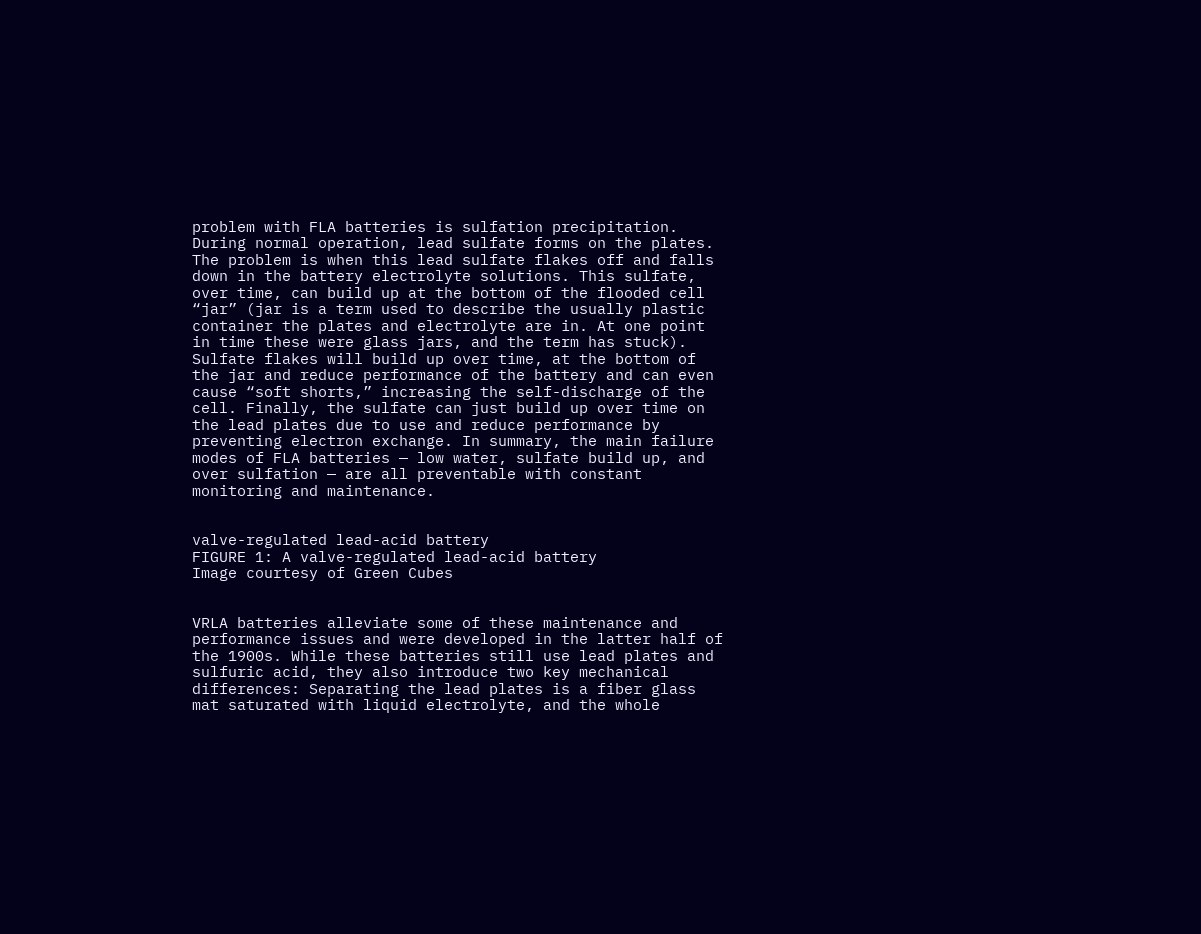problem with FLA batteries is sulfation precipitation. During normal operation, lead sulfate forms on the plates. The problem is when this lead sulfate flakes off and falls down in the battery electrolyte solutions. This sulfate, over time, can build up at the bottom of the flooded cell “jar” (jar is a term used to describe the usually plastic container the plates and electrolyte are in. At one point in time these were glass jars, and the term has stuck). Sulfate flakes will build up over time, at the bottom of the jar and reduce performance of the battery and can even cause “soft shorts,” increasing the self-discharge of the cell. Finally, the sulfate can just build up over time on the lead plates due to use and reduce performance by preventing electron exchange. In summary, the main failure modes of FLA batteries — low water, sulfate build up, and over sulfation — are all preventable with constant monitoring and maintenance.


valve-regulated lead-acid battery
FIGURE 1: A valve-regulated lead-acid battery
Image courtesy of Green Cubes


VRLA batteries alleviate some of these maintenance and performance issues and were developed in the latter half of the 1900s. While these batteries still use lead plates and sulfuric acid, they also introduce two key mechanical differences: Separating the lead plates is a fiber glass mat saturated with liquid electrolyte, and the whole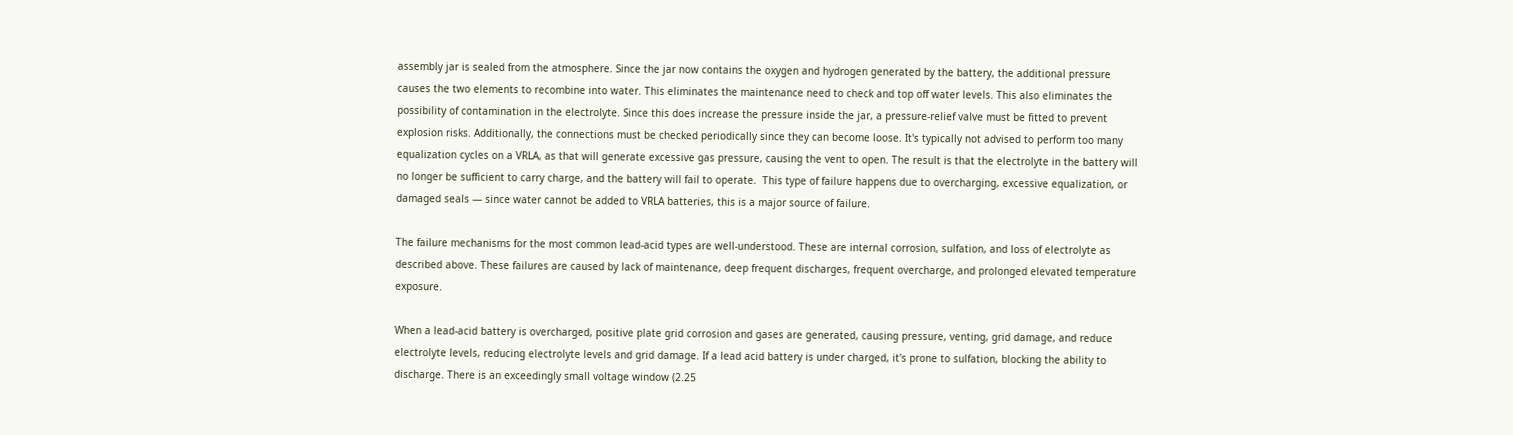assembly jar is sealed from the atmosphere. Since the jar now contains the oxygen and hydrogen generated by the battery, the additional pressure causes the two elements to recombine into water. This eliminates the maintenance need to check and top off water levels. This also eliminates the possibility of contamination in the electrolyte. Since this does increase the pressure inside the jar, a pressure-relief valve must be fitted to prevent explosion risks. Additionally, the connections must be checked periodically since they can become loose. It's typically not advised to perform too many equalization cycles on a VRLA, as that will generate excessive gas pressure, causing the vent to open. The result is that the electrolyte in the battery will no longer be sufficient to carry charge, and the battery will fail to operate.  This type of failure happens due to overcharging, excessive equalization, or damaged seals — since water cannot be added to VRLA batteries, this is a major source of failure.

The failure mechanisms for the most common lead-acid types are well-understood. These are internal corrosion, sulfation, and loss of electrolyte as described above. These failures are caused by lack of maintenance, deep frequent discharges, frequent overcharge, and prolonged elevated temperature exposure.

When a lead-acid battery is overcharged, positive plate grid corrosion and gases are generated, causing pressure, venting, grid damage, and reduce electrolyte levels, reducing electrolyte levels and grid damage. If a lead acid battery is under charged, it's prone to sulfation, blocking the ability to discharge. There is an exceedingly small voltage window (2.25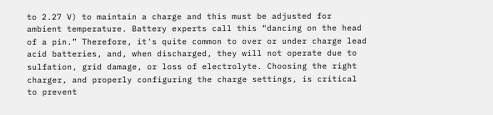to 2.27 V) to maintain a charge and this must be adjusted for ambient temperature. Battery experts call this “dancing on the head of a pin.” Therefore, it's quite common to over or under charge lead acid batteries, and, when discharged, they will not operate due to sulfation, grid damage, or loss of electrolyte. Choosing the right charger, and properly configuring the charge settings, is critical to prevent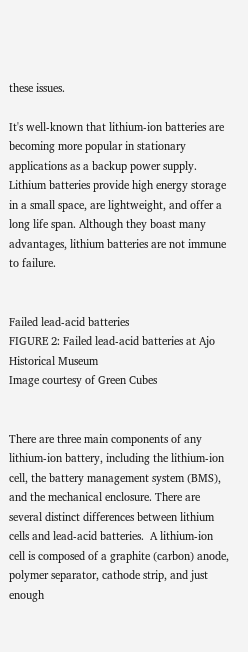these issues.

It's well-known that lithium-ion batteries are becoming more popular in stationary applications as a backup power supply. Lithium batteries provide high energy storage in a small space, are lightweight, and offer a long life span. Although they boast many advantages, lithium batteries are not immune to failure.


Failed lead-acid batteries
FIGURE 2: Failed lead-acid batteries at Ajo Historical Museum
Image courtesy of Green Cubes


There are three main components of any lithium-ion battery, including the lithium-ion cell, the battery management system (BMS), and the mechanical enclosure. There are several distinct differences between lithium cells and lead-acid batteries.  A lithium-ion cell is composed of a graphite (carbon) anode, polymer separator, cathode strip, and just enough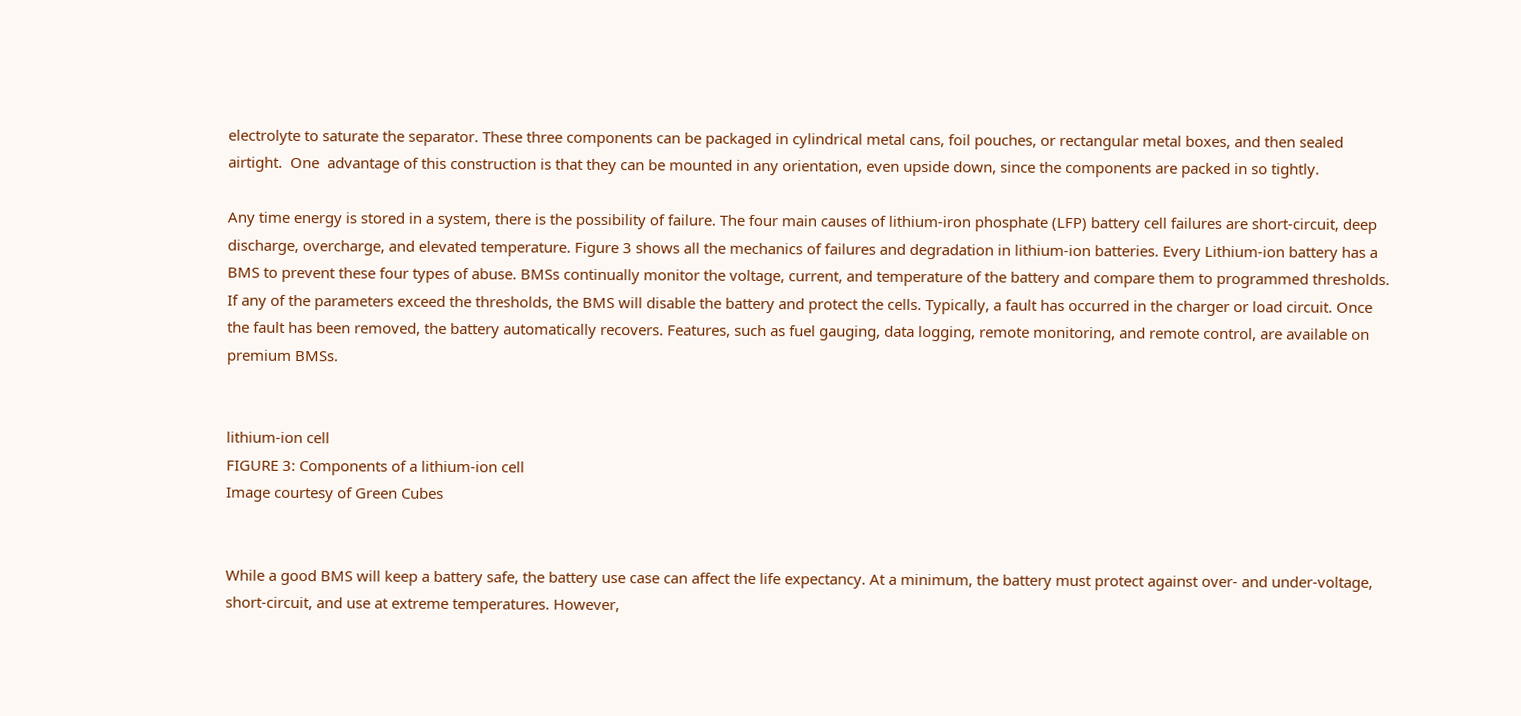electrolyte to saturate the separator. These three components can be packaged in cylindrical metal cans, foil pouches, or rectangular metal boxes, and then sealed airtight.  One  advantage of this construction is that they can be mounted in any orientation, even upside down, since the components are packed in so tightly.

Any time energy is stored in a system, there is the possibility of failure. The four main causes of lithium-iron phosphate (LFP) battery cell failures are short-circuit, deep discharge, overcharge, and elevated temperature. Figure 3 shows all the mechanics of failures and degradation in lithium-ion batteries. Every Lithium-ion battery has a BMS to prevent these four types of abuse. BMSs continually monitor the voltage, current, and temperature of the battery and compare them to programmed thresholds. If any of the parameters exceed the thresholds, the BMS will disable the battery and protect the cells. Typically, a fault has occurred in the charger or load circuit. Once the fault has been removed, the battery automatically recovers. Features, such as fuel gauging, data logging, remote monitoring, and remote control, are available on premium BMSs.


lithium-ion cell
FIGURE 3: Components of a lithium-ion cell
Image courtesy of Green Cubes


While a good BMS will keep a battery safe, the battery use case can affect the life expectancy. At a minimum, the battery must protect against over- and under-voltage, short-circuit, and use at extreme temperatures. However,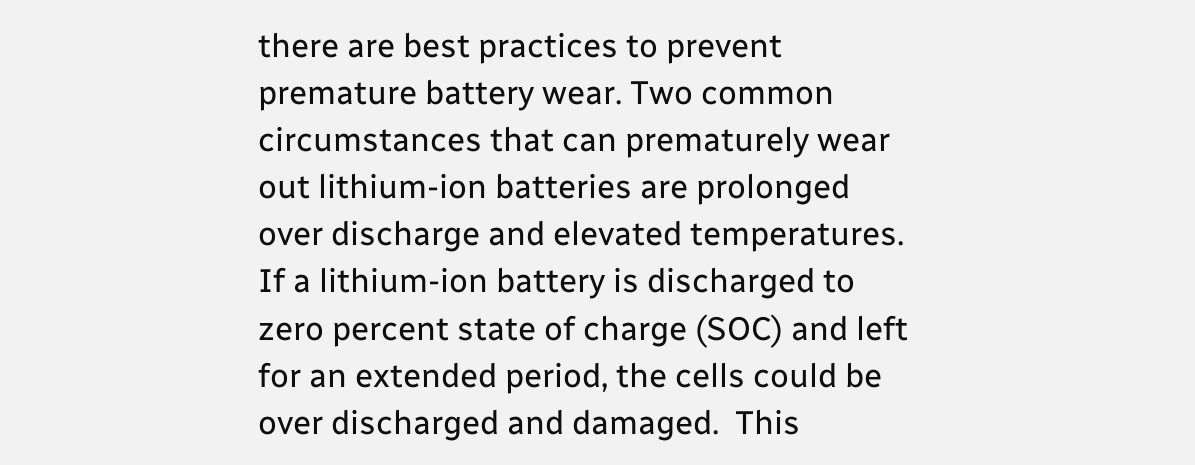there are best practices to prevent premature battery wear. Two common circumstances that can prematurely wear out lithium-ion batteries are prolonged over discharge and elevated temperatures. If a lithium-ion battery is discharged to zero percent state of charge (SOC) and left for an extended period, the cells could be over discharged and damaged.  This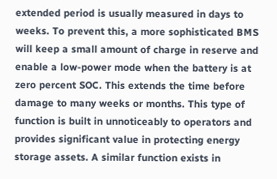extended period is usually measured in days to weeks. To prevent this, a more sophisticated BMS will keep a small amount of charge in reserve and enable a low-power mode when the battery is at zero percent SOC. This extends the time before damage to many weeks or months. This type of function is built in unnoticeably to operators and provides significant value in protecting energy storage assets. A similar function exists in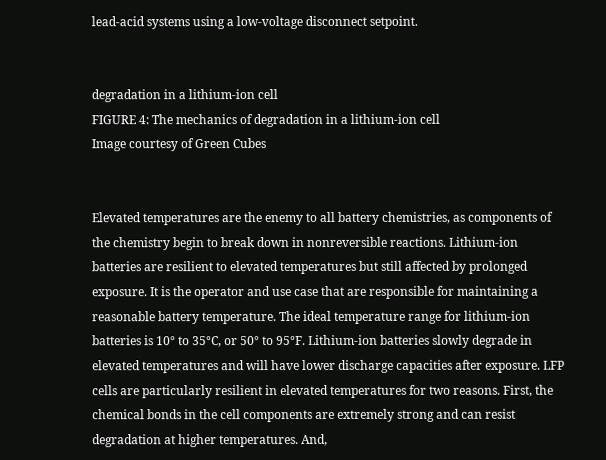lead-acid systems using a low-voltage disconnect setpoint.


degradation in a lithium-ion cell
FIGURE 4: The mechanics of degradation in a lithium-ion cell
Image courtesy of Green Cubes


Elevated temperatures are the enemy to all battery chemistries, as components of the chemistry begin to break down in nonreversible reactions. Lithium-ion batteries are resilient to elevated temperatures but still affected by prolonged exposure. It is the operator and use case that are responsible for maintaining a reasonable battery temperature. The ideal temperature range for lithium-ion batteries is 10° to 35°C, or 50° to 95°F. Lithium-ion batteries slowly degrade in elevated temperatures and will have lower discharge capacities after exposure. LFP cells are particularly resilient in elevated temperatures for two reasons. First, the chemical bonds in the cell components are extremely strong and can resist degradation at higher temperatures. And,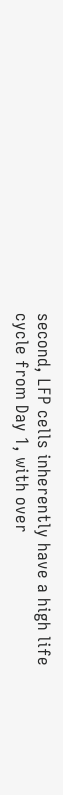second, LFP cells inherently have a high life cycle from Day 1, with over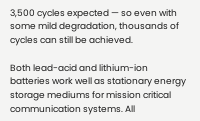3,500 cycles expected — so even with some mild degradation, thousands of cycles can still be achieved.

Both lead-acid and lithium-ion batteries work well as stationary energy storage mediums for mission critical communication systems. All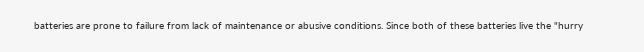batteries are prone to failure from lack of maintenance or abusive conditions. Since both of these batteries live the "hurry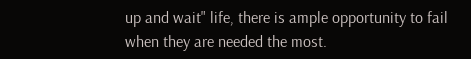up and wait" life, there is ample opportunity to fail when they are needed the most.